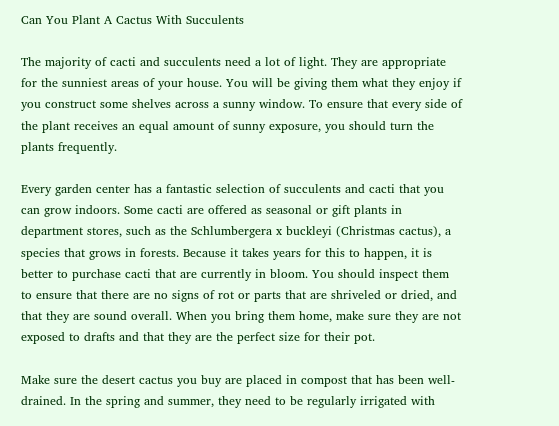Can You Plant A Cactus With Succulents

The majority of cacti and succulents need a lot of light. They are appropriate for the sunniest areas of your house. You will be giving them what they enjoy if you construct some shelves across a sunny window. To ensure that every side of the plant receives an equal amount of sunny exposure, you should turn the plants frequently.

Every garden center has a fantastic selection of succulents and cacti that you can grow indoors. Some cacti are offered as seasonal or gift plants in department stores, such as the Schlumbergera x buckleyi (Christmas cactus), a species that grows in forests. Because it takes years for this to happen, it is better to purchase cacti that are currently in bloom. You should inspect them to ensure that there are no signs of rot or parts that are shriveled or dried, and that they are sound overall. When you bring them home, make sure they are not exposed to drafts and that they are the perfect size for their pot.

Make sure the desert cactus you buy are placed in compost that has been well-drained. In the spring and summer, they need to be regularly irrigated with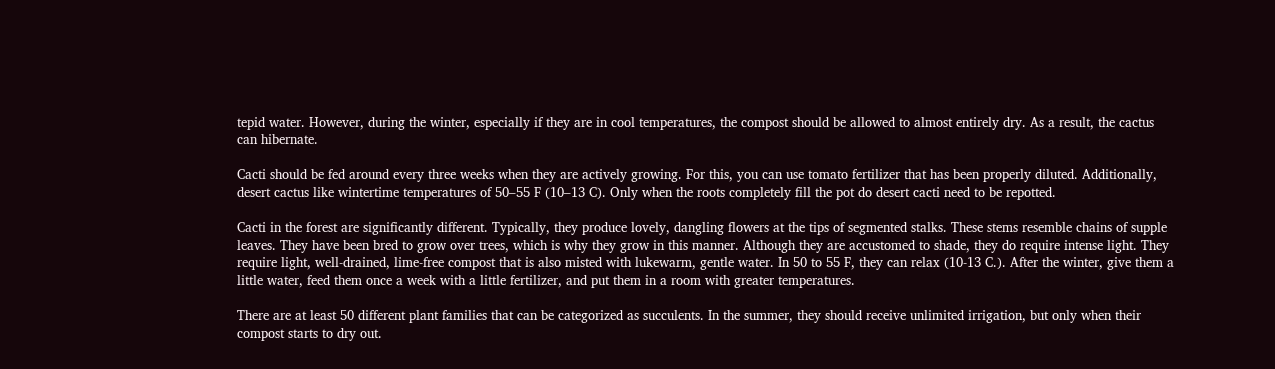tepid water. However, during the winter, especially if they are in cool temperatures, the compost should be allowed to almost entirely dry. As a result, the cactus can hibernate.

Cacti should be fed around every three weeks when they are actively growing. For this, you can use tomato fertilizer that has been properly diluted. Additionally, desert cactus like wintertime temperatures of 50–55 F (10–13 C). Only when the roots completely fill the pot do desert cacti need to be repotted.

Cacti in the forest are significantly different. Typically, they produce lovely, dangling flowers at the tips of segmented stalks. These stems resemble chains of supple leaves. They have been bred to grow over trees, which is why they grow in this manner. Although they are accustomed to shade, they do require intense light. They require light, well-drained, lime-free compost that is also misted with lukewarm, gentle water. In 50 to 55 F, they can relax (10-13 C.). After the winter, give them a little water, feed them once a week with a little fertilizer, and put them in a room with greater temperatures.

There are at least 50 different plant families that can be categorized as succulents. In the summer, they should receive unlimited irrigation, but only when their compost starts to dry out.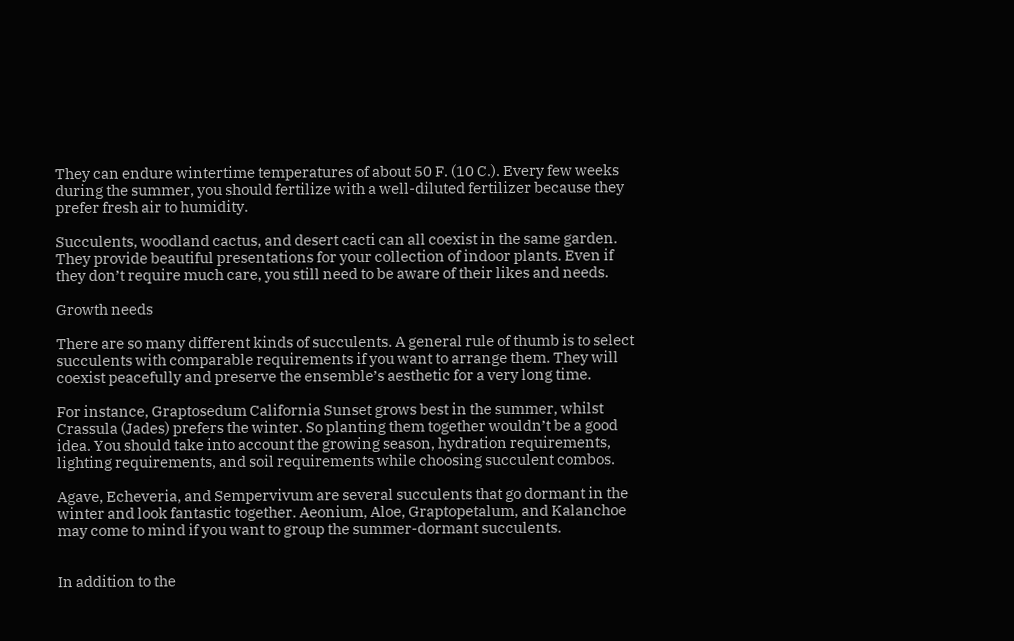They can endure wintertime temperatures of about 50 F. (10 C.). Every few weeks during the summer, you should fertilize with a well-diluted fertilizer because they prefer fresh air to humidity.

Succulents, woodland cactus, and desert cacti can all coexist in the same garden. They provide beautiful presentations for your collection of indoor plants. Even if they don’t require much care, you still need to be aware of their likes and needs.

Growth needs

There are so many different kinds of succulents. A general rule of thumb is to select succulents with comparable requirements if you want to arrange them. They will coexist peacefully and preserve the ensemble’s aesthetic for a very long time.

For instance, Graptosedum California Sunset grows best in the summer, whilst Crassula (Jades) prefers the winter. So planting them together wouldn’t be a good idea. You should take into account the growing season, hydration requirements, lighting requirements, and soil requirements while choosing succulent combos.

Agave, Echeveria, and Sempervivum are several succulents that go dormant in the winter and look fantastic together. Aeonium, Aloe, Graptopetalum, and Kalanchoe may come to mind if you want to group the summer-dormant succulents.


In addition to the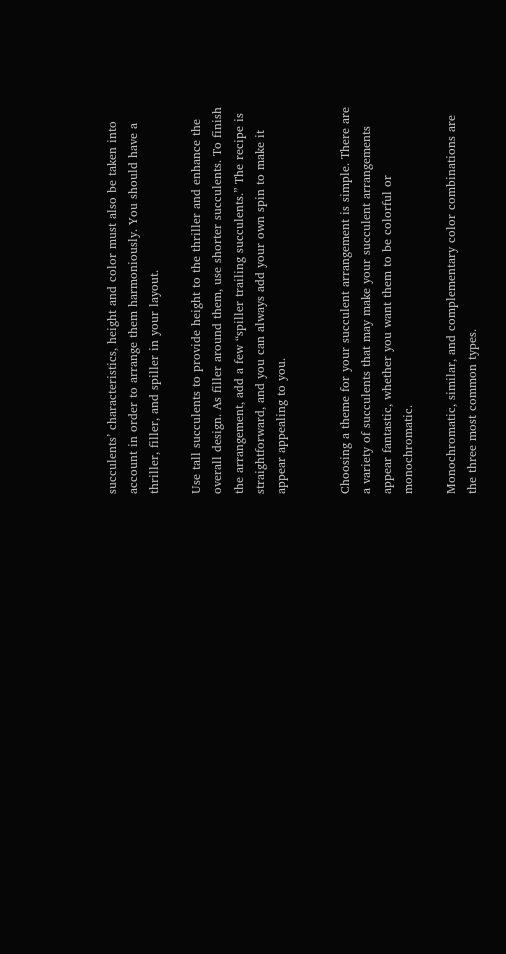succulents’ characteristics, height and color must also be taken into account in order to arrange them harmoniously. You should have a thriller, filler, and spiller in your layout.

Use tall succulents to provide height to the thriller and enhance the overall design. As filler around them, use shorter succulents. To finish the arrangement, add a few “spiller trailing succulents.” The recipe is straightforward, and you can always add your own spin to make it appear appealing to you.


Choosing a theme for your succulent arrangement is simple. There are a variety of succulents that may make your succulent arrangements appear fantastic, whether you want them to be colorful or monochromatic.

Monochromatic, similar, and complementary color combinations are the three most common types.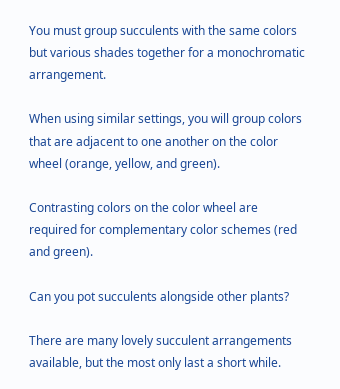You must group succulents with the same colors but various shades together for a monochromatic arrangement.

When using similar settings, you will group colors that are adjacent to one another on the color wheel (orange, yellow, and green).

Contrasting colors on the color wheel are required for complementary color schemes (red and green).

Can you pot succulents alongside other plants?

There are many lovely succulent arrangements available, but the most only last a short while.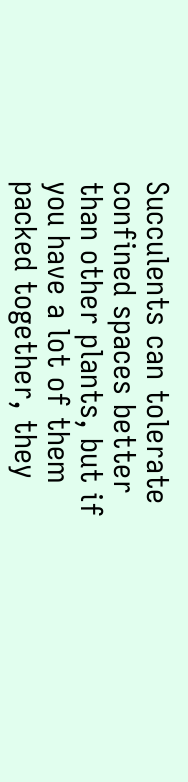Succulents can tolerate confined spaces better than other plants, but if you have a lot of them packed together, they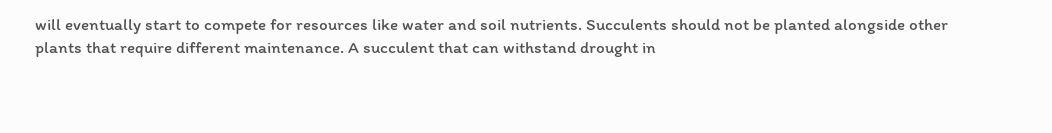will eventually start to compete for resources like water and soil nutrients. Succulents should not be planted alongside other plants that require different maintenance. A succulent that can withstand drought in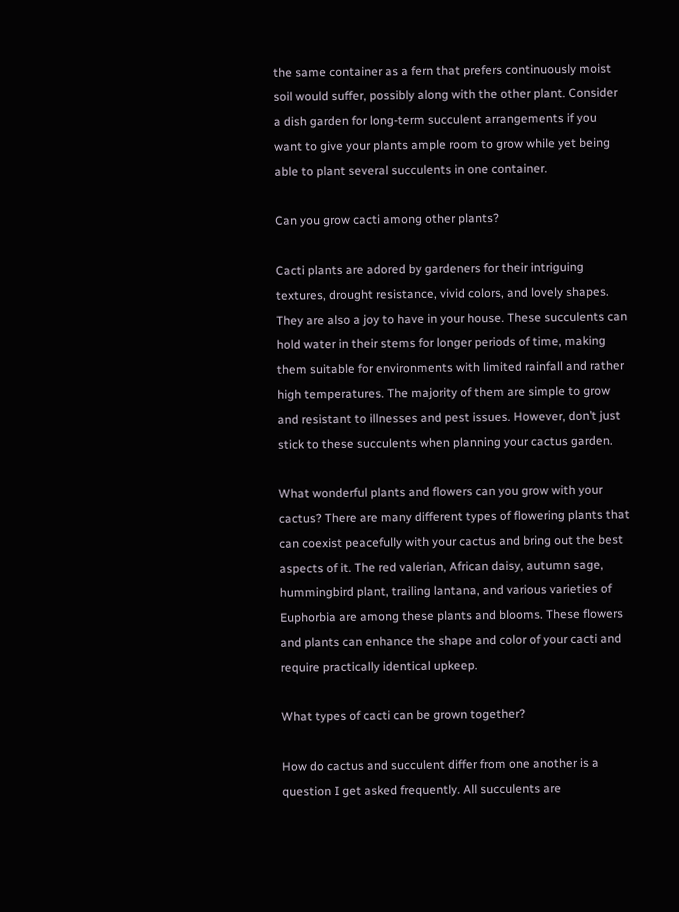the same container as a fern that prefers continuously moist soil would suffer, possibly along with the other plant. Consider a dish garden for long-term succulent arrangements if you want to give your plants ample room to grow while yet being able to plant several succulents in one container.

Can you grow cacti among other plants?

Cacti plants are adored by gardeners for their intriguing textures, drought resistance, vivid colors, and lovely shapes. They are also a joy to have in your house. These succulents can hold water in their stems for longer periods of time, making them suitable for environments with limited rainfall and rather high temperatures. The majority of them are simple to grow and resistant to illnesses and pest issues. However, don’t just stick to these succulents when planning your cactus garden.

What wonderful plants and flowers can you grow with your cactus? There are many different types of flowering plants that can coexist peacefully with your cactus and bring out the best aspects of it. The red valerian, African daisy, autumn sage, hummingbird plant, trailing lantana, and various varieties of Euphorbia are among these plants and blooms. These flowers and plants can enhance the shape and color of your cacti and require practically identical upkeep.

What types of cacti can be grown together?

How do cactus and succulent differ from one another is a question I get asked frequently. All succulents are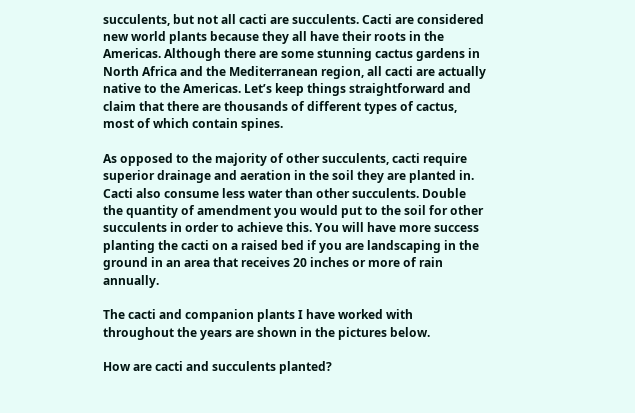succulents, but not all cacti are succulents. Cacti are considered new world plants because they all have their roots in the Americas. Although there are some stunning cactus gardens in North Africa and the Mediterranean region, all cacti are actually native to the Americas. Let’s keep things straightforward and claim that there are thousands of different types of cactus, most of which contain spines.

As opposed to the majority of other succulents, cacti require superior drainage and aeration in the soil they are planted in. Cacti also consume less water than other succulents. Double the quantity of amendment you would put to the soil for other succulents in order to achieve this. You will have more success planting the cacti on a raised bed if you are landscaping in the ground in an area that receives 20 inches or more of rain annually.

The cacti and companion plants I have worked with throughout the years are shown in the pictures below.

How are cacti and succulents planted?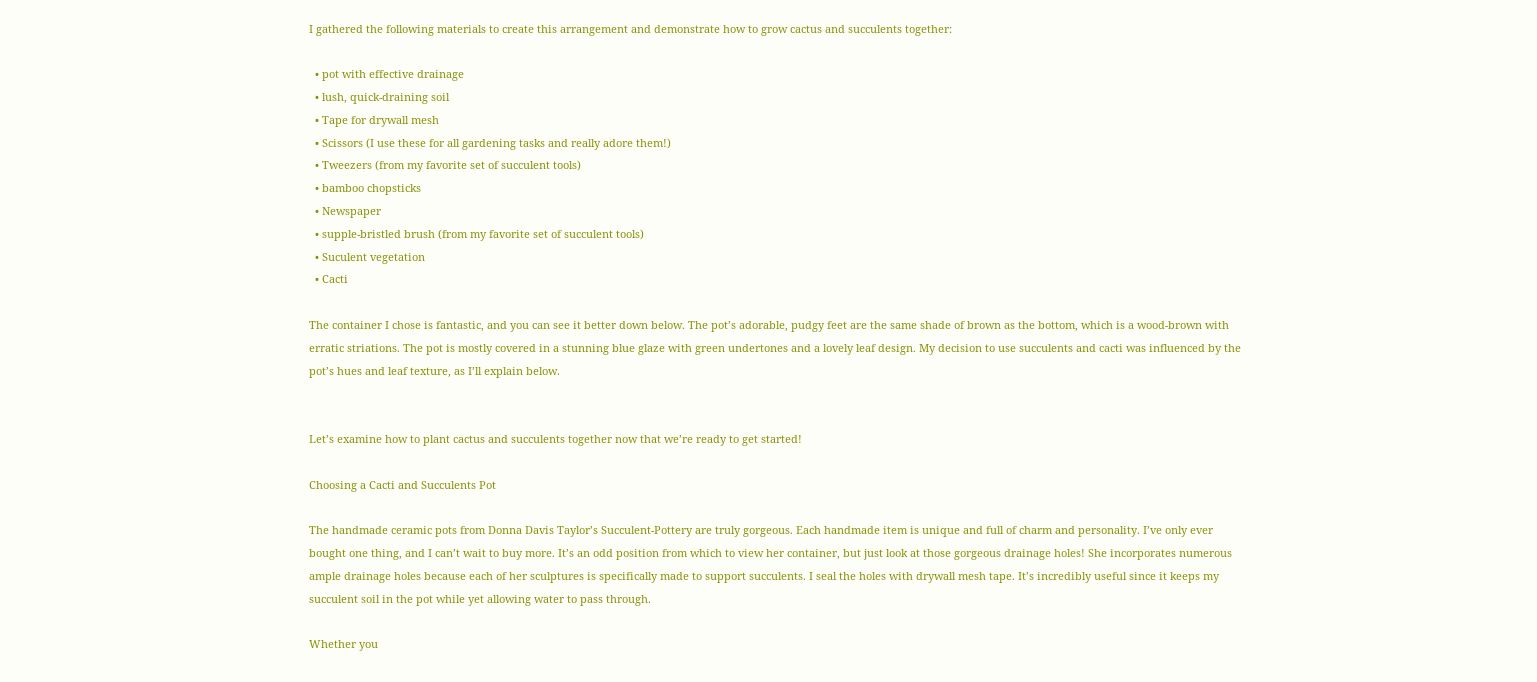I gathered the following materials to create this arrangement and demonstrate how to grow cactus and succulents together:

  • pot with effective drainage
  • lush, quick-draining soil
  • Tape for drywall mesh
  • Scissors (I use these for all gardening tasks and really adore them!)
  • Tweezers (from my favorite set of succulent tools)
  • bamboo chopsticks
  • Newspaper
  • supple-bristled brush (from my favorite set of succulent tools)
  • Suculent vegetation
  • Cacti

The container I chose is fantastic, and you can see it better down below. The pot’s adorable, pudgy feet are the same shade of brown as the bottom, which is a wood-brown with erratic striations. The pot is mostly covered in a stunning blue glaze with green undertones and a lovely leaf design. My decision to use succulents and cacti was influenced by the pot’s hues and leaf texture, as I’ll explain below.


Let’s examine how to plant cactus and succulents together now that we’re ready to get started!

Choosing a Cacti and Succulents Pot

The handmade ceramic pots from Donna Davis Taylor’s Succulent-Pottery are truly gorgeous. Each handmade item is unique and full of charm and personality. I’ve only ever bought one thing, and I can’t wait to buy more. It’s an odd position from which to view her container, but just look at those gorgeous drainage holes! She incorporates numerous ample drainage holes because each of her sculptures is specifically made to support succulents. I seal the holes with drywall mesh tape. It’s incredibly useful since it keeps my succulent soil in the pot while yet allowing water to pass through.

Whether you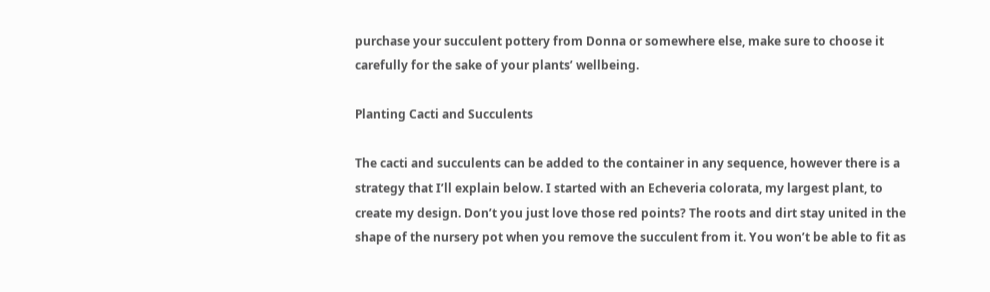purchase your succulent pottery from Donna or somewhere else, make sure to choose it carefully for the sake of your plants’ wellbeing.

Planting Cacti and Succulents

The cacti and succulents can be added to the container in any sequence, however there is a strategy that I’ll explain below. I started with an Echeveria colorata, my largest plant, to create my design. Don’t you just love those red points? The roots and dirt stay united in the shape of the nursery pot when you remove the succulent from it. You won’t be able to fit as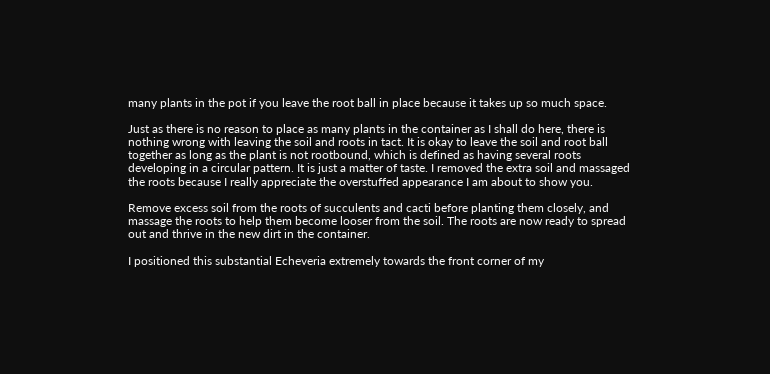many plants in the pot if you leave the root ball in place because it takes up so much space.

Just as there is no reason to place as many plants in the container as I shall do here, there is nothing wrong with leaving the soil and roots in tact. It is okay to leave the soil and root ball together as long as the plant is not rootbound, which is defined as having several roots developing in a circular pattern. It is just a matter of taste. I removed the extra soil and massaged the roots because I really appreciate the overstuffed appearance I am about to show you.

Remove excess soil from the roots of succulents and cacti before planting them closely, and massage the roots to help them become looser from the soil. The roots are now ready to spread out and thrive in the new dirt in the container.

I positioned this substantial Echeveria extremely towards the front corner of my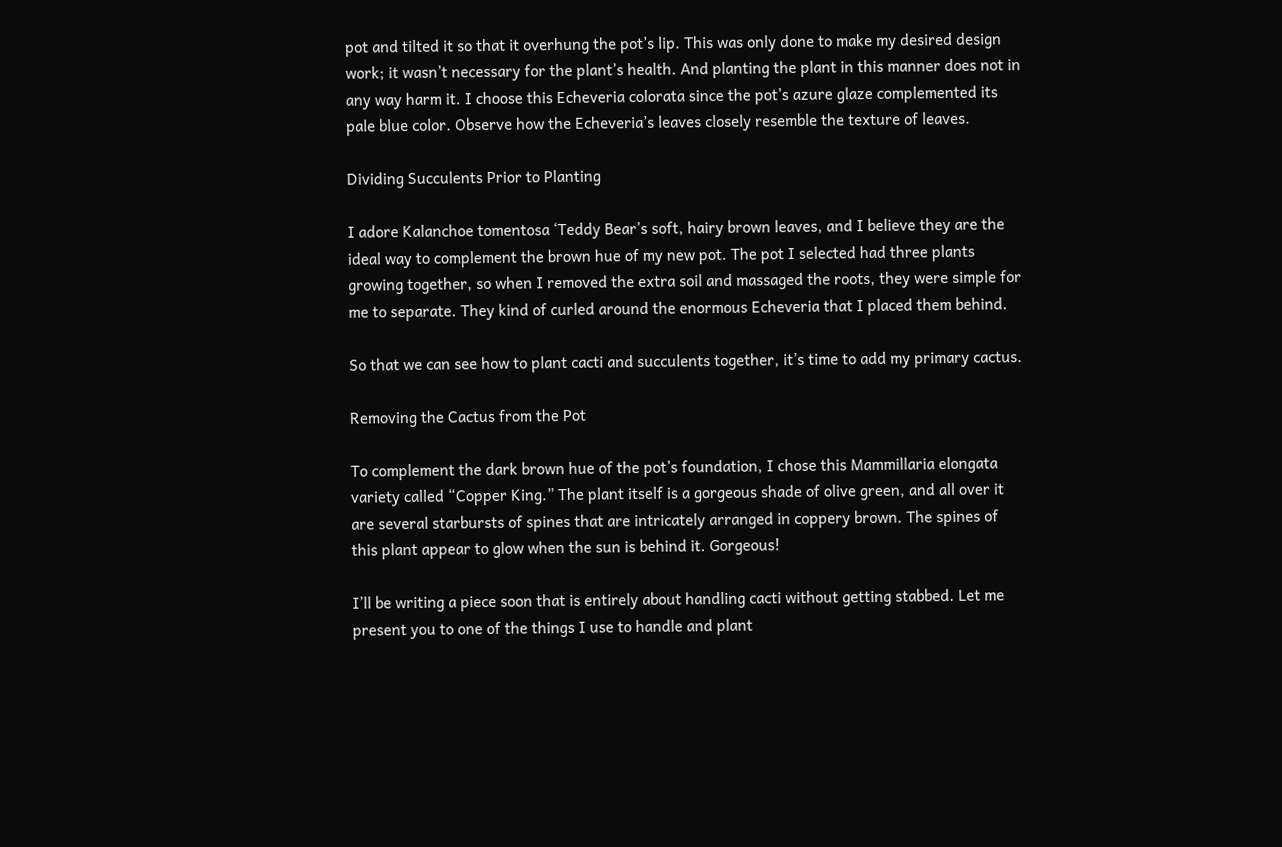pot and tilted it so that it overhung the pot’s lip. This was only done to make my desired design work; it wasn’t necessary for the plant’s health. And planting the plant in this manner does not in any way harm it. I choose this Echeveria colorata since the pot’s azure glaze complemented its pale blue color. Observe how the Echeveria’s leaves closely resemble the texture of leaves.

Dividing Succulents Prior to Planting

I adore Kalanchoe tomentosa ‘Teddy Bear’s soft, hairy brown leaves, and I believe they are the ideal way to complement the brown hue of my new pot. The pot I selected had three plants growing together, so when I removed the extra soil and massaged the roots, they were simple for me to separate. They kind of curled around the enormous Echeveria that I placed them behind.

So that we can see how to plant cacti and succulents together, it’s time to add my primary cactus.

Removing the Cactus from the Pot

To complement the dark brown hue of the pot’s foundation, I chose this Mammillaria elongata variety called “Copper King.” The plant itself is a gorgeous shade of olive green, and all over it are several starbursts of spines that are intricately arranged in coppery brown. The spines of this plant appear to glow when the sun is behind it. Gorgeous!

I’ll be writing a piece soon that is entirely about handling cacti without getting stabbed. Let me present you to one of the things I use to handle and plant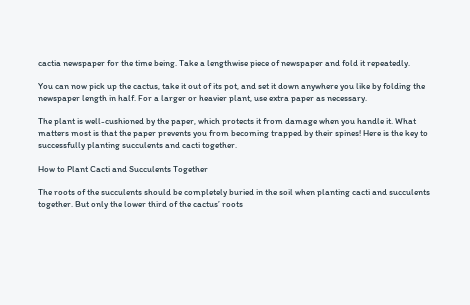cactia newspaper for the time being. Take a lengthwise piece of newspaper and fold it repeatedly.

You can now pick up the cactus, take it out of its pot, and set it down anywhere you like by folding the newspaper length in half. For a larger or heavier plant, use extra paper as necessary.

The plant is well-cushioned by the paper, which protects it from damage when you handle it. What matters most is that the paper prevents you from becoming trapped by their spines! Here is the key to successfully planting succulents and cacti together.

How to Plant Cacti and Succulents Together

The roots of the succulents should be completely buried in the soil when planting cacti and succulents together. But only the lower third of the cactus’ roots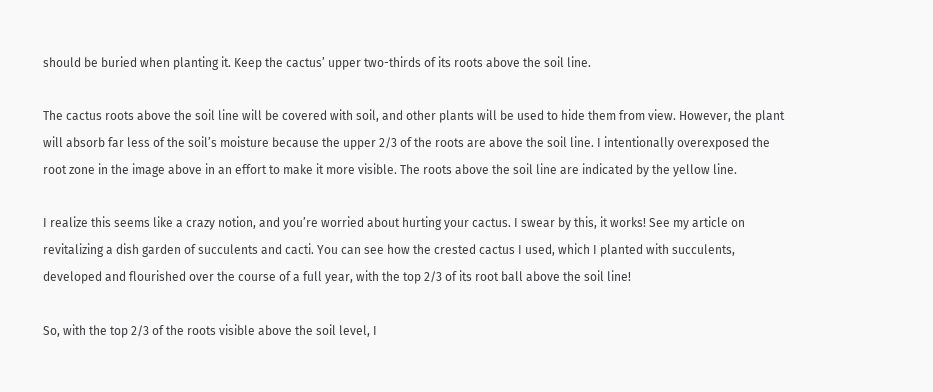should be buried when planting it. Keep the cactus’ upper two-thirds of its roots above the soil line.

The cactus roots above the soil line will be covered with soil, and other plants will be used to hide them from view. However, the plant will absorb far less of the soil’s moisture because the upper 2/3 of the roots are above the soil line. I intentionally overexposed the root zone in the image above in an effort to make it more visible. The roots above the soil line are indicated by the yellow line.

I realize this seems like a crazy notion, and you’re worried about hurting your cactus. I swear by this, it works! See my article on revitalizing a dish garden of succulents and cacti. You can see how the crested cactus I used, which I planted with succulents, developed and flourished over the course of a full year, with the top 2/3 of its root ball above the soil line!

So, with the top 2/3 of the roots visible above the soil level, I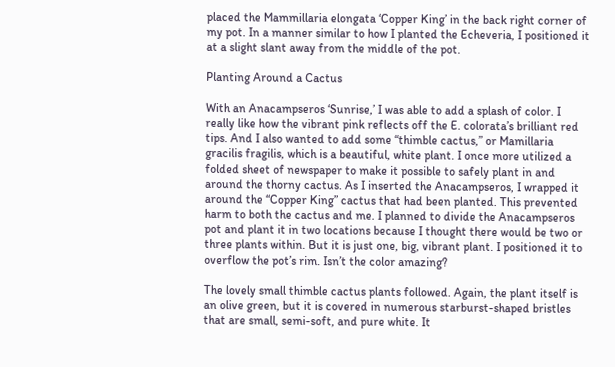placed the Mammillaria elongata ‘Copper King’ in the back right corner of my pot. In a manner similar to how I planted the Echeveria, I positioned it at a slight slant away from the middle of the pot.

Planting Around a Cactus

With an Anacampseros ‘Sunrise,’ I was able to add a splash of color. I really like how the vibrant pink reflects off the E. colorata’s brilliant red tips. And I also wanted to add some “thimble cactus,” or Mamillaria gracilis fragilis, which is a beautiful, white plant. I once more utilized a folded sheet of newspaper to make it possible to safely plant in and around the thorny cactus. As I inserted the Anacampseros, I wrapped it around the “Copper King” cactus that had been planted. This prevented harm to both the cactus and me. I planned to divide the Anacampseros pot and plant it in two locations because I thought there would be two or three plants within. But it is just one, big, vibrant plant. I positioned it to overflow the pot’s rim. Isn’t the color amazing?

The lovely small thimble cactus plants followed. Again, the plant itself is an olive green, but it is covered in numerous starburst-shaped bristles that are small, semi-soft, and pure white. It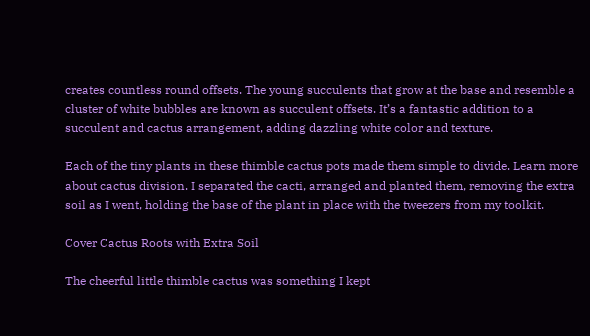creates countless round offsets. The young succulents that grow at the base and resemble a cluster of white bubbles are known as succulent offsets. It’s a fantastic addition to a succulent and cactus arrangement, adding dazzling white color and texture.

Each of the tiny plants in these thimble cactus pots made them simple to divide. Learn more about cactus division. I separated the cacti, arranged and planted them, removing the extra soil as I went, holding the base of the plant in place with the tweezers from my toolkit.

Cover Cactus Roots with Extra Soil

The cheerful little thimble cactus was something I kept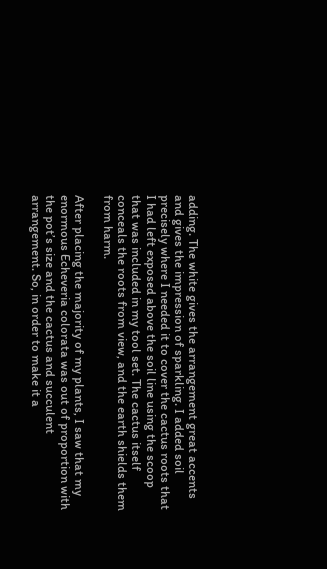adding. The white gives the arrangement great accents and gives the impression of sparkling. I added soil precisely where I needed it to cover the cactus roots that I had left exposed above the soil line using the scoop that was included in my tool set. The cactus itself conceals the roots from view, and the earth shields them from harm.

After placing the majority of my plants, I saw that my enormous Echeveria colorata was out of proportion with the pot’s size and the cactus and succulent arrangement. So, in order to make it a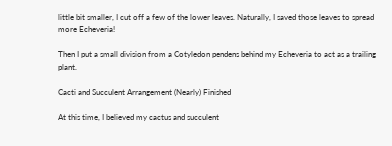little bit smaller, I cut off a few of the lower leaves. Naturally, I saved those leaves to spread more Echeveria!

Then I put a small division from a Cotyledon pendens behind my Echeveria to act as a trailing plant.

Cacti and Succulent Arrangement (Nearly) Finished

At this time, I believed my cactus and succulent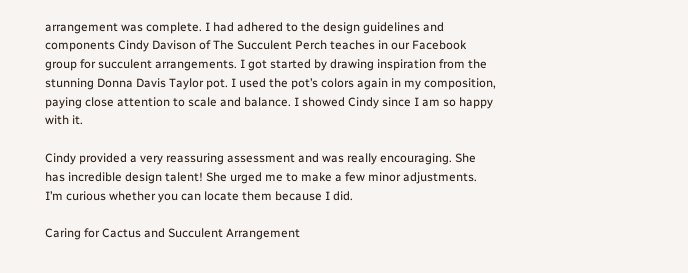arrangement was complete. I had adhered to the design guidelines and components Cindy Davison of The Succulent Perch teaches in our Facebook group for succulent arrangements. I got started by drawing inspiration from the stunning Donna Davis Taylor pot. I used the pot’s colors again in my composition, paying close attention to scale and balance. I showed Cindy since I am so happy with it.

Cindy provided a very reassuring assessment and was really encouraging. She has incredible design talent! She urged me to make a few minor adjustments. I’m curious whether you can locate them because I did.

Caring for Cactus and Succulent Arrangement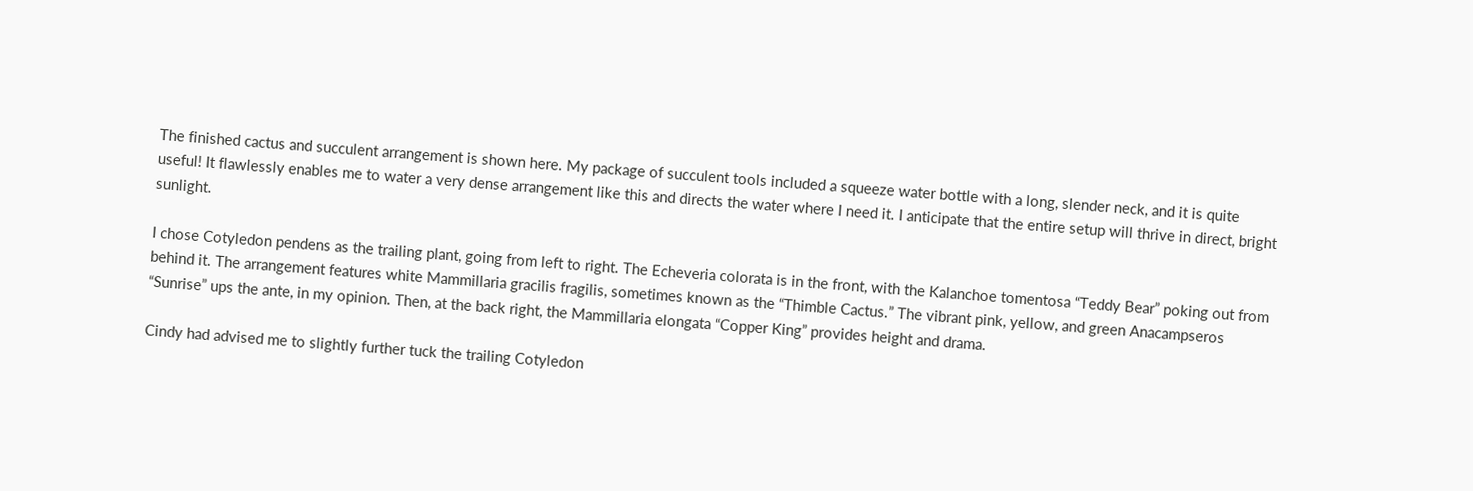The finished cactus and succulent arrangement is shown here. My package of succulent tools included a squeeze water bottle with a long, slender neck, and it is quite useful! It flawlessly enables me to water a very dense arrangement like this and directs the water where I need it. I anticipate that the entire setup will thrive in direct, bright sunlight.

I chose Cotyledon pendens as the trailing plant, going from left to right. The Echeveria colorata is in the front, with the Kalanchoe tomentosa “Teddy Bear” poking out from behind it. The arrangement features white Mammillaria gracilis fragilis, sometimes known as the “Thimble Cactus.” The vibrant pink, yellow, and green Anacampseros “Sunrise” ups the ante, in my opinion. Then, at the back right, the Mammillaria elongata “Copper King” provides height and drama.

Cindy had advised me to slightly further tuck the trailing Cotyledon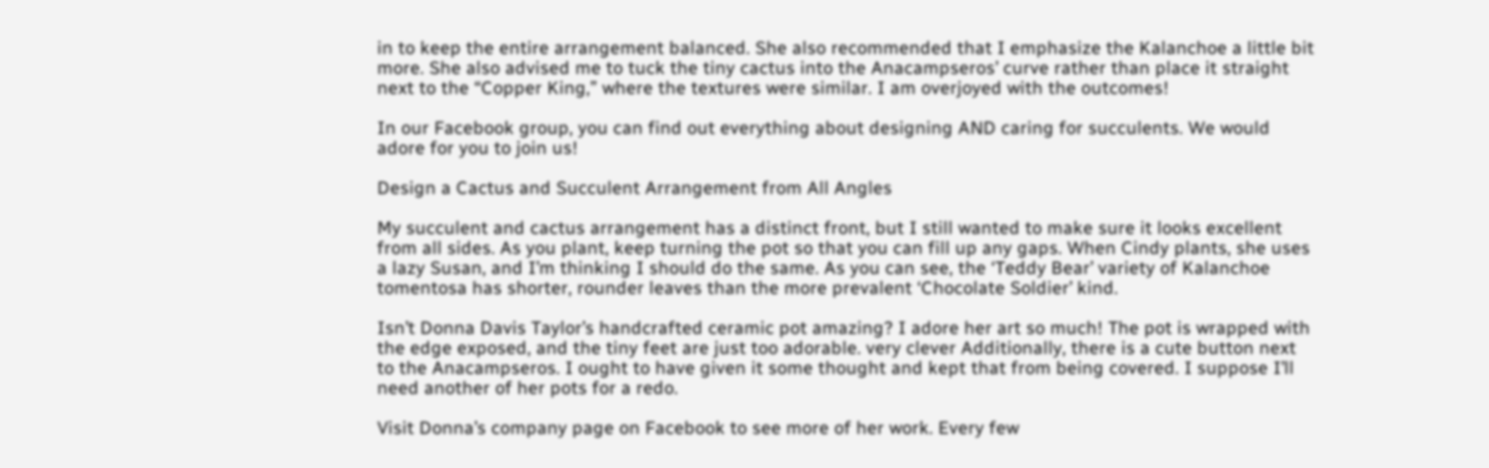in to keep the entire arrangement balanced. She also recommended that I emphasize the Kalanchoe a little bit more. She also advised me to tuck the tiny cactus into the Anacampseros’ curve rather than place it straight next to the “Copper King,” where the textures were similar. I am overjoyed with the outcomes!

In our Facebook group, you can find out everything about designing AND caring for succulents. We would adore for you to join us!

Design a Cactus and Succulent Arrangement from All Angles

My succulent and cactus arrangement has a distinct front, but I still wanted to make sure it looks excellent from all sides. As you plant, keep turning the pot so that you can fill up any gaps. When Cindy plants, she uses a lazy Susan, and I’m thinking I should do the same. As you can see, the ‘Teddy Bear’ variety of Kalanchoe tomentosa has shorter, rounder leaves than the more prevalent ‘Chocolate Soldier’ kind.

Isn’t Donna Davis Taylor’s handcrafted ceramic pot amazing? I adore her art so much! The pot is wrapped with the edge exposed, and the tiny feet are just too adorable. very clever Additionally, there is a cute button next to the Anacampseros. I ought to have given it some thought and kept that from being covered. I suppose I’ll need another of her pots for a redo.

Visit Donna’s company page on Facebook to see more of her work. Every few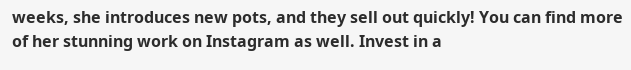weeks, she introduces new pots, and they sell out quickly! You can find more of her stunning work on Instagram as well. Invest in a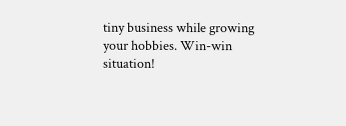tiny business while growing your hobbies. Win-win situation!